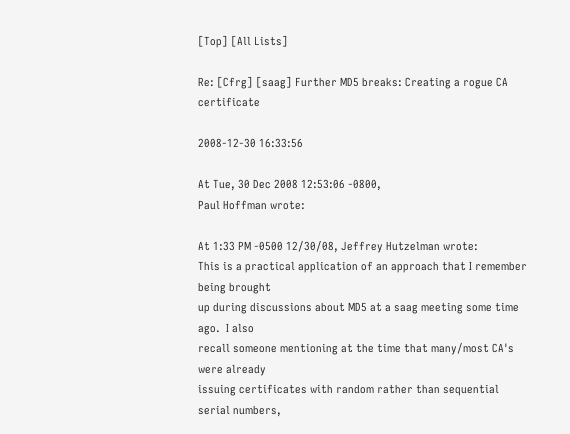[Top] [All Lists]

Re: [Cfrg] [saag] Further MD5 breaks: Creating a rogue CA certificate

2008-12-30 16:33:56

At Tue, 30 Dec 2008 12:53:06 -0800,
Paul Hoffman wrote:

At 1:33 PM -0500 12/30/08, Jeffrey Hutzelman wrote:
This is a practical application of an approach that I remember being brought
up during discussions about MD5 at a saag meeting some time ago.  I also
recall someone mentioning at the time that many/most CA's were already
issuing certificates with random rather than sequential serial numbers,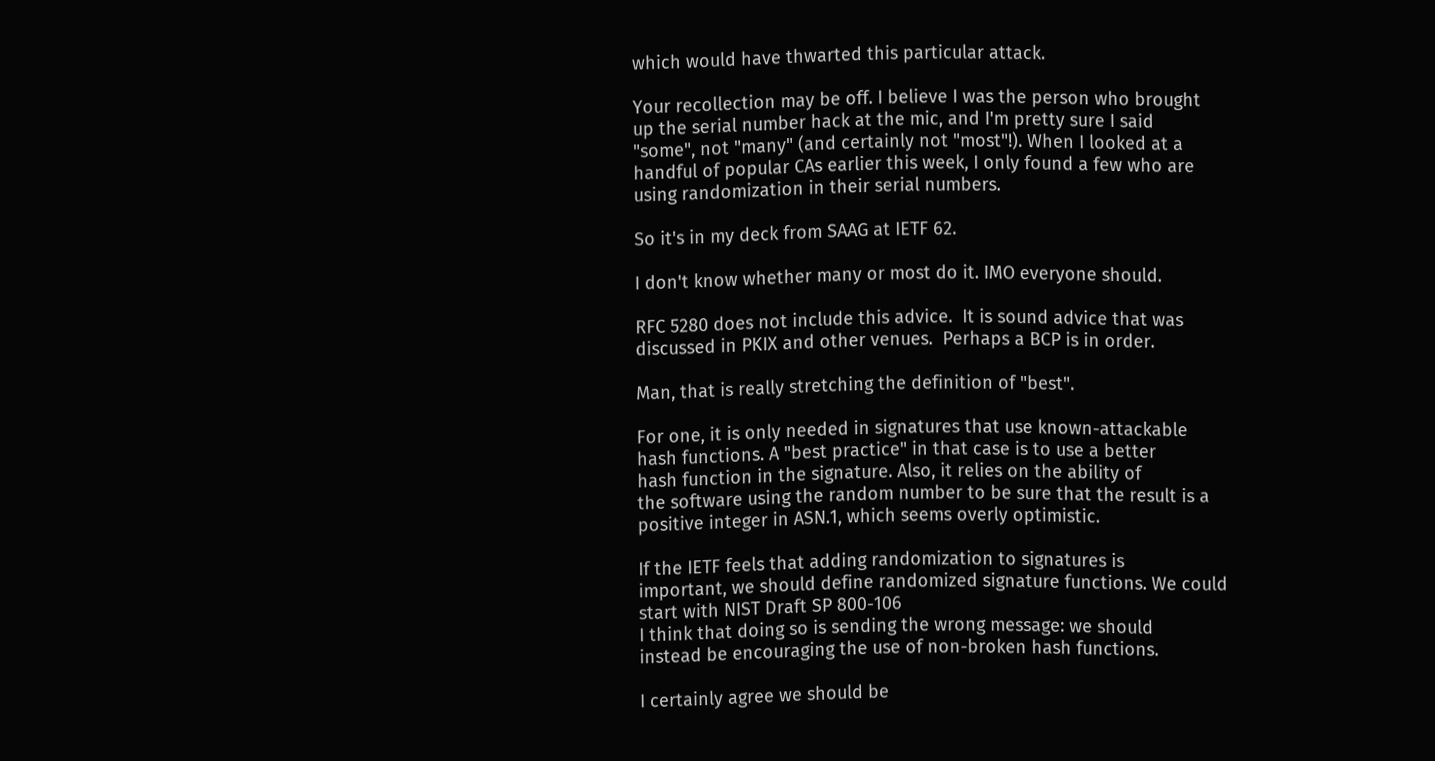which would have thwarted this particular attack.

Your recollection may be off. I believe I was the person who brought
up the serial number hack at the mic, and I'm pretty sure I said
"some", not "many" (and certainly not "most"!). When I looked at a
handful of popular CAs earlier this week, I only found a few who are
using randomization in their serial numbers.

So it's in my deck from SAAG at IETF 62.

I don't know whether many or most do it. IMO everyone should.

RFC 5280 does not include this advice.  It is sound advice that was
discussed in PKIX and other venues.  Perhaps a BCP is in order.

Man, that is really stretching the definition of "best".

For one, it is only needed in signatures that use known-attackable
hash functions. A "best practice" in that case is to use a better
hash function in the signature. Also, it relies on the ability of
the software using the random number to be sure that the result is a
positive integer in ASN.1, which seems overly optimistic.

If the IETF feels that adding randomization to signatures is
important, we should define randomized signature functions. We could
start with NIST Draft SP 800-106
I think that doing so is sending the wrong message: we should
instead be encouraging the use of non-broken hash functions.

I certainly agree we should be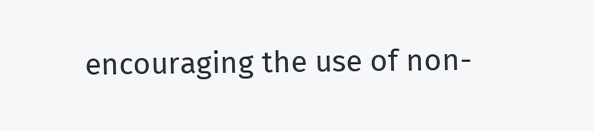encouraging the use of non-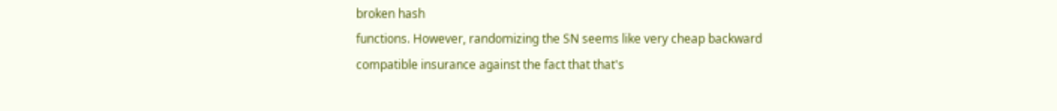broken hash
functions. However, randomizing the SN seems like very cheap backward
compatible insurance against the fact that that's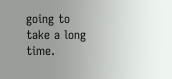going to take a long time.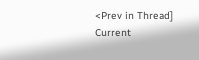<Prev in Thread] Current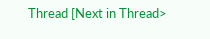Thread [Next in Thread>